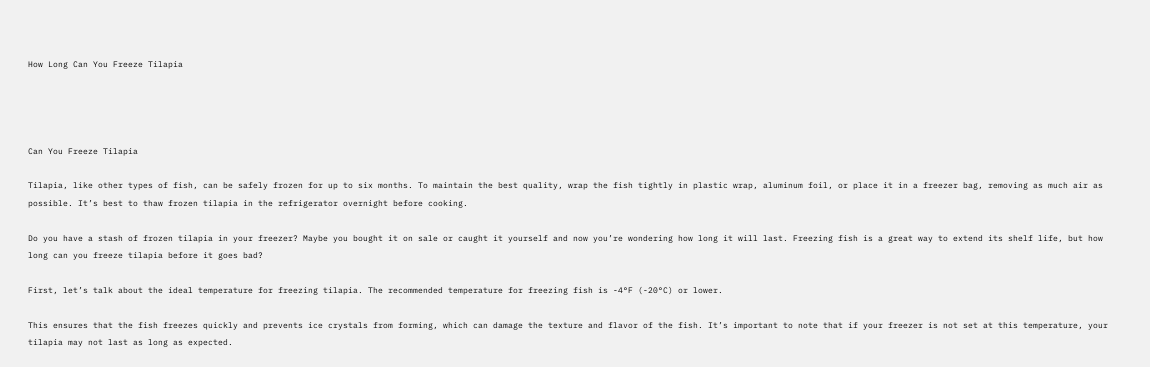How Long Can You Freeze Tilapia




Can You Freeze Tilapia

Tilapia, like other types of fish, can be safely frozen for up to six months. To maintain the best quality, wrap the fish tightly in plastic wrap, aluminum foil, or place it in a freezer bag, removing as much air as possible. It’s best to thaw frozen tilapia in the refrigerator overnight before cooking.

Do you have a stash of frozen tilapia in your freezer? Maybe you bought it on sale or caught it yourself and now you’re wondering how long it will last. Freezing fish is a great way to extend its shelf life, but how long can you freeze tilapia before it goes bad?

First, let’s talk about the ideal temperature for freezing tilapia. The recommended temperature for freezing fish is -4°F (-20°C) or lower.

This ensures that the fish freezes quickly and prevents ice crystals from forming, which can damage the texture and flavor of the fish. It’s important to note that if your freezer is not set at this temperature, your tilapia may not last as long as expected.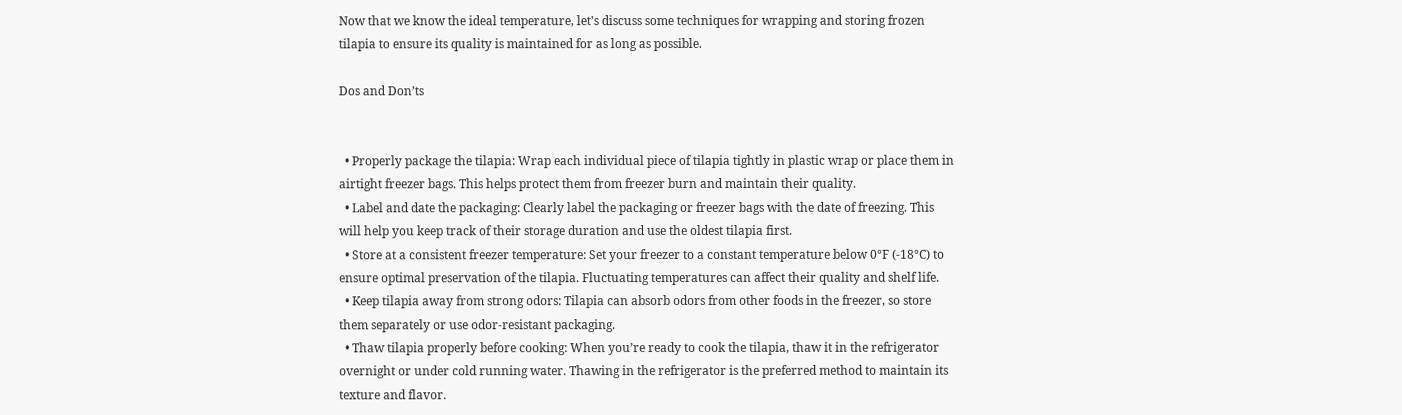Now that we know the ideal temperature, let’s discuss some techniques for wrapping and storing frozen tilapia to ensure its quality is maintained for as long as possible.

Dos and Don’ts


  • Properly package the tilapia: Wrap each individual piece of tilapia tightly in plastic wrap or place them in airtight freezer bags. This helps protect them from freezer burn and maintain their quality.
  • Label and date the packaging: Clearly label the packaging or freezer bags with the date of freezing. This will help you keep track of their storage duration and use the oldest tilapia first.
  • Store at a consistent freezer temperature: Set your freezer to a constant temperature below 0°F (-18°C) to ensure optimal preservation of the tilapia. Fluctuating temperatures can affect their quality and shelf life.
  • Keep tilapia away from strong odors: Tilapia can absorb odors from other foods in the freezer, so store them separately or use odor-resistant packaging.
  • Thaw tilapia properly before cooking: When you’re ready to cook the tilapia, thaw it in the refrigerator overnight or under cold running water. Thawing in the refrigerator is the preferred method to maintain its texture and flavor.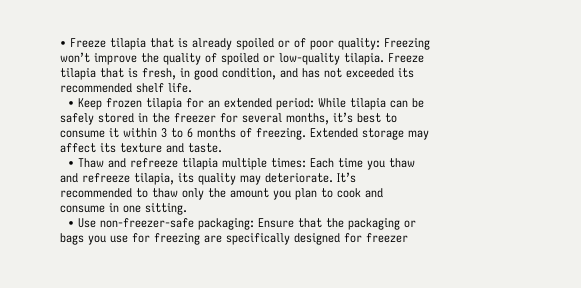• Freeze tilapia that is already spoiled or of poor quality: Freezing won’t improve the quality of spoiled or low-quality tilapia. Freeze tilapia that is fresh, in good condition, and has not exceeded its recommended shelf life.
  • Keep frozen tilapia for an extended period: While tilapia can be safely stored in the freezer for several months, it’s best to consume it within 3 to 6 months of freezing. Extended storage may affect its texture and taste.
  • Thaw and refreeze tilapia multiple times: Each time you thaw and refreeze tilapia, its quality may deteriorate. It’s recommended to thaw only the amount you plan to cook and consume in one sitting.
  • Use non-freezer-safe packaging: Ensure that the packaging or bags you use for freezing are specifically designed for freezer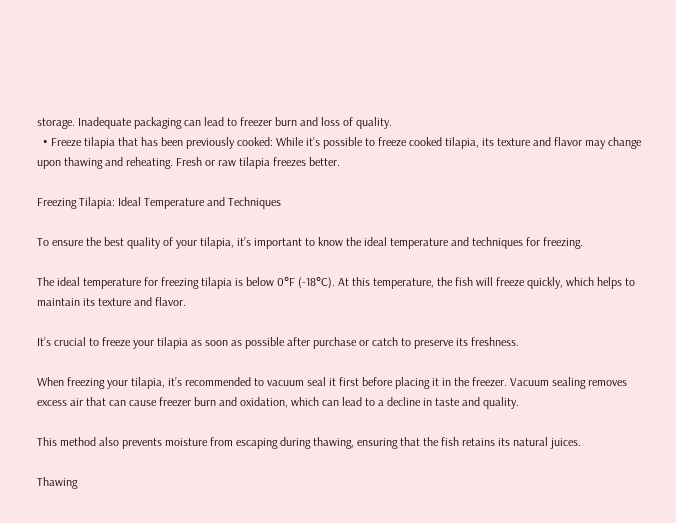storage. Inadequate packaging can lead to freezer burn and loss of quality.
  • Freeze tilapia that has been previously cooked: While it’s possible to freeze cooked tilapia, its texture and flavor may change upon thawing and reheating. Fresh or raw tilapia freezes better.

Freezing Tilapia: Ideal Temperature and Techniques

To ensure the best quality of your tilapia, it’s important to know the ideal temperature and techniques for freezing.

The ideal temperature for freezing tilapia is below 0°F (-18°C). At this temperature, the fish will freeze quickly, which helps to maintain its texture and flavor.

It’s crucial to freeze your tilapia as soon as possible after purchase or catch to preserve its freshness.

When freezing your tilapia, it’s recommended to vacuum seal it first before placing it in the freezer. Vacuum sealing removes excess air that can cause freezer burn and oxidation, which can lead to a decline in taste and quality.

This method also prevents moisture from escaping during thawing, ensuring that the fish retains its natural juices.

Thawing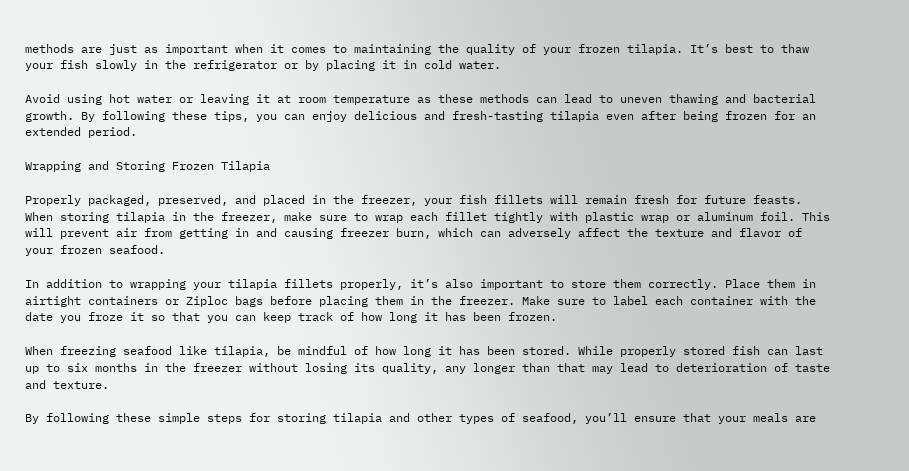methods are just as important when it comes to maintaining the quality of your frozen tilapia. It’s best to thaw your fish slowly in the refrigerator or by placing it in cold water.

Avoid using hot water or leaving it at room temperature as these methods can lead to uneven thawing and bacterial growth. By following these tips, you can enjoy delicious and fresh-tasting tilapia even after being frozen for an extended period.

Wrapping and Storing Frozen Tilapia

Properly packaged, preserved, and placed in the freezer, your fish fillets will remain fresh for future feasts. When storing tilapia in the freezer, make sure to wrap each fillet tightly with plastic wrap or aluminum foil. This will prevent air from getting in and causing freezer burn, which can adversely affect the texture and flavor of your frozen seafood.

In addition to wrapping your tilapia fillets properly, it’s also important to store them correctly. Place them in airtight containers or Ziploc bags before placing them in the freezer. Make sure to label each container with the date you froze it so that you can keep track of how long it has been frozen.

When freezing seafood like tilapia, be mindful of how long it has been stored. While properly stored fish can last up to six months in the freezer without losing its quality, any longer than that may lead to deterioration of taste and texture.

By following these simple steps for storing tilapia and other types of seafood, you’ll ensure that your meals are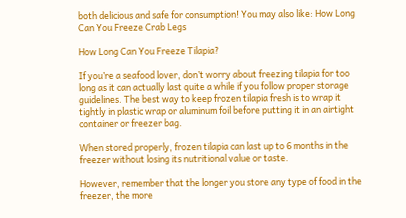both delicious and safe for consumption! You may also like: How Long Can You Freeze Crab Legs

How Long Can You Freeze Tilapia?

If you’re a seafood lover, don’t worry about freezing tilapia for too long as it can actually last quite a while if you follow proper storage guidelines. The best way to keep frozen tilapia fresh is to wrap it tightly in plastic wrap or aluminum foil before putting it in an airtight container or freezer bag.

When stored properly, frozen tilapia can last up to 6 months in the freezer without losing its nutritional value or taste.

However, remember that the longer you store any type of food in the freezer, the more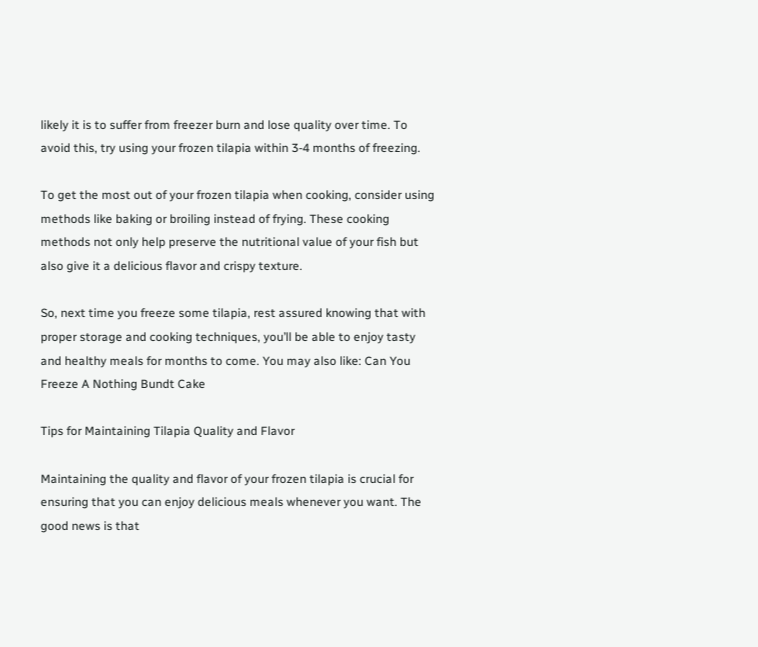likely it is to suffer from freezer burn and lose quality over time. To avoid this, try using your frozen tilapia within 3-4 months of freezing.

To get the most out of your frozen tilapia when cooking, consider using methods like baking or broiling instead of frying. These cooking methods not only help preserve the nutritional value of your fish but also give it a delicious flavor and crispy texture.

So, next time you freeze some tilapia, rest assured knowing that with proper storage and cooking techniques, you’ll be able to enjoy tasty and healthy meals for months to come. You may also like: Can You Freeze A Nothing Bundt Cake

Tips for Maintaining Tilapia Quality and Flavor

Maintaining the quality and flavor of your frozen tilapia is crucial for ensuring that you can enjoy delicious meals whenever you want. The good news is that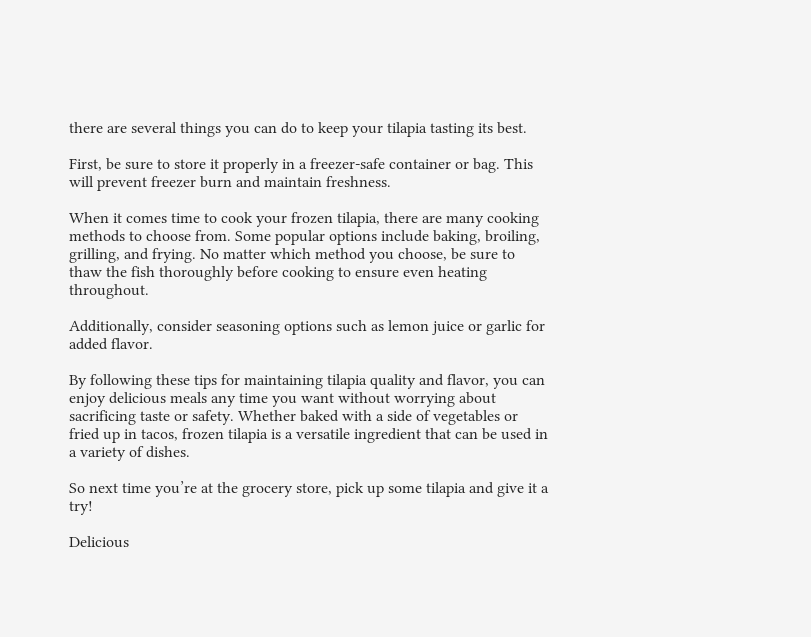there are several things you can do to keep your tilapia tasting its best.

First, be sure to store it properly in a freezer-safe container or bag. This will prevent freezer burn and maintain freshness.

When it comes time to cook your frozen tilapia, there are many cooking methods to choose from. Some popular options include baking, broiling, grilling, and frying. No matter which method you choose, be sure to thaw the fish thoroughly before cooking to ensure even heating throughout.

Additionally, consider seasoning options such as lemon juice or garlic for added flavor.

By following these tips for maintaining tilapia quality and flavor, you can enjoy delicious meals any time you want without worrying about sacrificing taste or safety. Whether baked with a side of vegetables or fried up in tacos, frozen tilapia is a versatile ingredient that can be used in a variety of dishes.

So next time you’re at the grocery store, pick up some tilapia and give it a try!

Delicious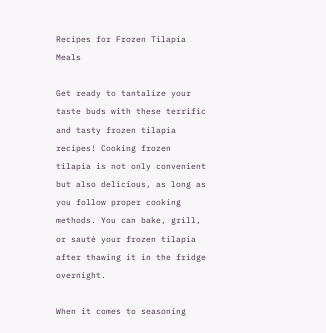Recipes for Frozen Tilapia Meals

Get ready to tantalize your taste buds with these terrific and tasty frozen tilapia recipes! Cooking frozen tilapia is not only convenient but also delicious, as long as you follow proper cooking methods. You can bake, grill, or sauté your frozen tilapia after thawing it in the fridge overnight.

When it comes to seasoning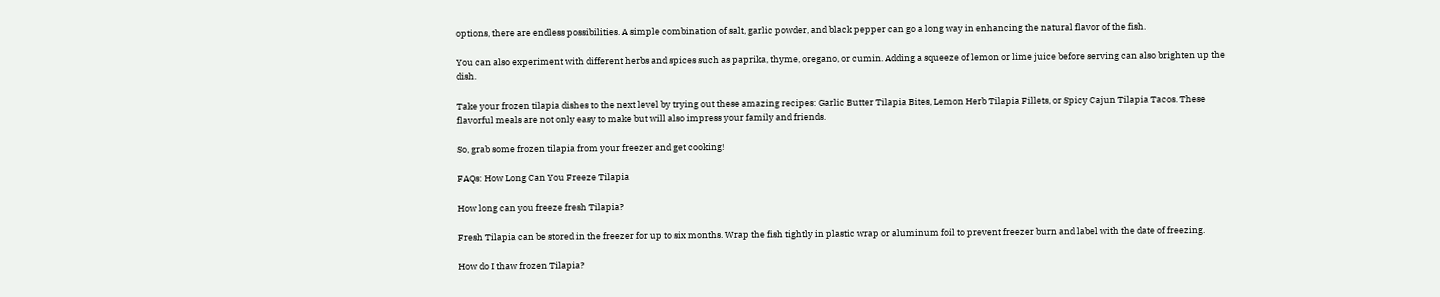options, there are endless possibilities. A simple combination of salt, garlic powder, and black pepper can go a long way in enhancing the natural flavor of the fish.

You can also experiment with different herbs and spices such as paprika, thyme, oregano, or cumin. Adding a squeeze of lemon or lime juice before serving can also brighten up the dish.

Take your frozen tilapia dishes to the next level by trying out these amazing recipes: Garlic Butter Tilapia Bites, Lemon Herb Tilapia Fillets, or Spicy Cajun Tilapia Tacos. These flavorful meals are not only easy to make but will also impress your family and friends.

So, grab some frozen tilapia from your freezer and get cooking!

FAQs: How Long Can You Freeze Tilapia

How long can you freeze fresh Tilapia?

Fresh Tilapia can be stored in the freezer for up to six months. Wrap the fish tightly in plastic wrap or aluminum foil to prevent freezer burn and label with the date of freezing.

How do I thaw frozen Tilapia?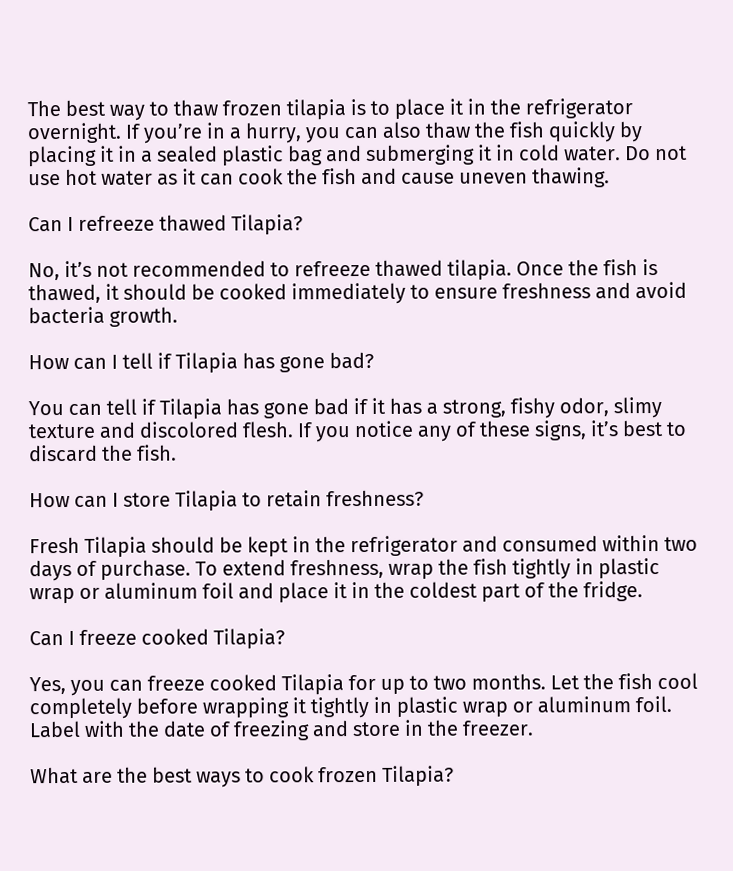The best way to thaw frozen tilapia is to place it in the refrigerator overnight. If you’re in a hurry, you can also thaw the fish quickly by placing it in a sealed plastic bag and submerging it in cold water. Do not use hot water as it can cook the fish and cause uneven thawing.

Can I refreeze thawed Tilapia?

No, it’s not recommended to refreeze thawed tilapia. Once the fish is thawed, it should be cooked immediately to ensure freshness and avoid bacteria growth.

How can I tell if Tilapia has gone bad?

You can tell if Tilapia has gone bad if it has a strong, fishy odor, slimy texture and discolored flesh. If you notice any of these signs, it’s best to discard the fish.

How can I store Tilapia to retain freshness?

Fresh Tilapia should be kept in the refrigerator and consumed within two days of purchase. To extend freshness, wrap the fish tightly in plastic wrap or aluminum foil and place it in the coldest part of the fridge.

Can I freeze cooked Tilapia?

Yes, you can freeze cooked Tilapia for up to two months. Let the fish cool completely before wrapping it tightly in plastic wrap or aluminum foil. Label with the date of freezing and store in the freezer.

What are the best ways to cook frozen Tilapia?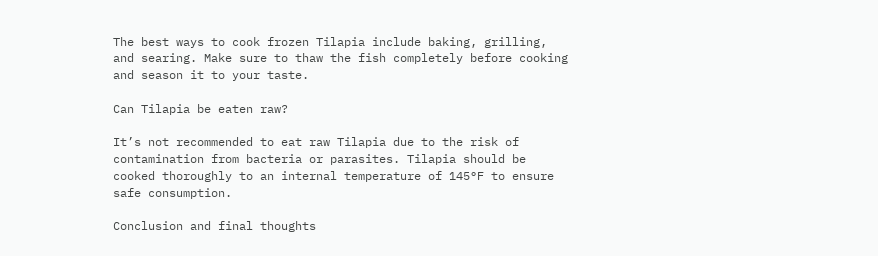The best ways to cook frozen Tilapia include baking, grilling, and searing. Make sure to thaw the fish completely before cooking and season it to your taste.

Can Tilapia be eaten raw?

It’s not recommended to eat raw Tilapia due to the risk of contamination from bacteria or parasites. Tilapia should be cooked thoroughly to an internal temperature of 145°F to ensure safe consumption.

Conclusion and final thoughts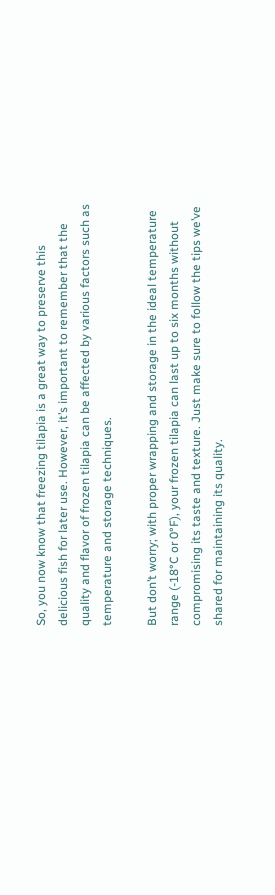So, you now know that freezing tilapia is a great way to preserve this delicious fish for later use. However, it’s important to remember that the quality and flavor of frozen tilapia can be affected by various factors such as temperature and storage techniques.

But don’t worry; with proper wrapping and storage in the ideal temperature range (-18°C or 0°F), your frozen tilapia can last up to six months without compromising its taste and texture. Just make sure to follow the tips we’ve shared for maintaining its quality.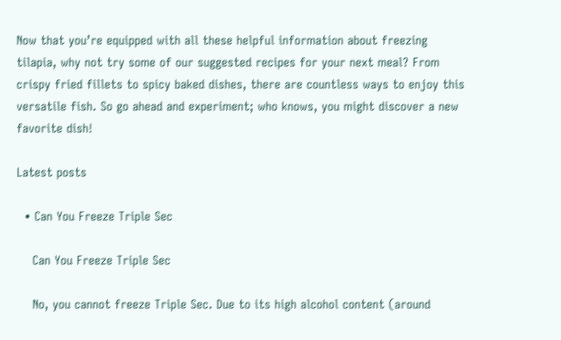Now that you’re equipped with all these helpful information about freezing tilapia, why not try some of our suggested recipes for your next meal? From crispy fried fillets to spicy baked dishes, there are countless ways to enjoy this versatile fish. So go ahead and experiment; who knows, you might discover a new favorite dish!

Latest posts

  • Can You Freeze Triple Sec

    Can You Freeze Triple Sec

    No, you cannot freeze Triple Sec. Due to its high alcohol content (around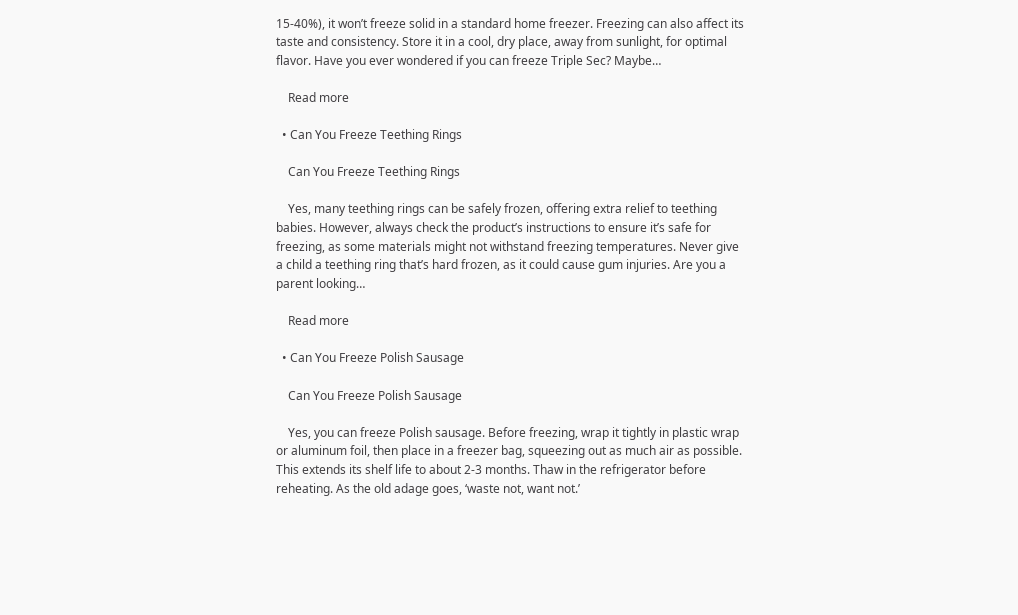15-40%), it won’t freeze solid in a standard home freezer. Freezing can also affect its taste and consistency. Store it in a cool, dry place, away from sunlight, for optimal flavor. Have you ever wondered if you can freeze Triple Sec? Maybe…

    Read more

  • Can You Freeze Teething Rings

    Can You Freeze Teething Rings

    Yes, many teething rings can be safely frozen, offering extra relief to teething babies. However, always check the product’s instructions to ensure it’s safe for freezing, as some materials might not withstand freezing temperatures. Never give a child a teething ring that’s hard frozen, as it could cause gum injuries. Are you a parent looking…

    Read more

  • Can You Freeze Polish Sausage

    Can You Freeze Polish Sausage

    Yes, you can freeze Polish sausage. Before freezing, wrap it tightly in plastic wrap or aluminum foil, then place in a freezer bag, squeezing out as much air as possible. This extends its shelf life to about 2-3 months. Thaw in the refrigerator before reheating. As the old adage goes, ‘waste not, want not.’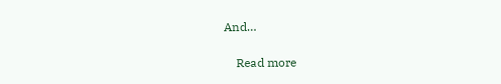And…

    Read more